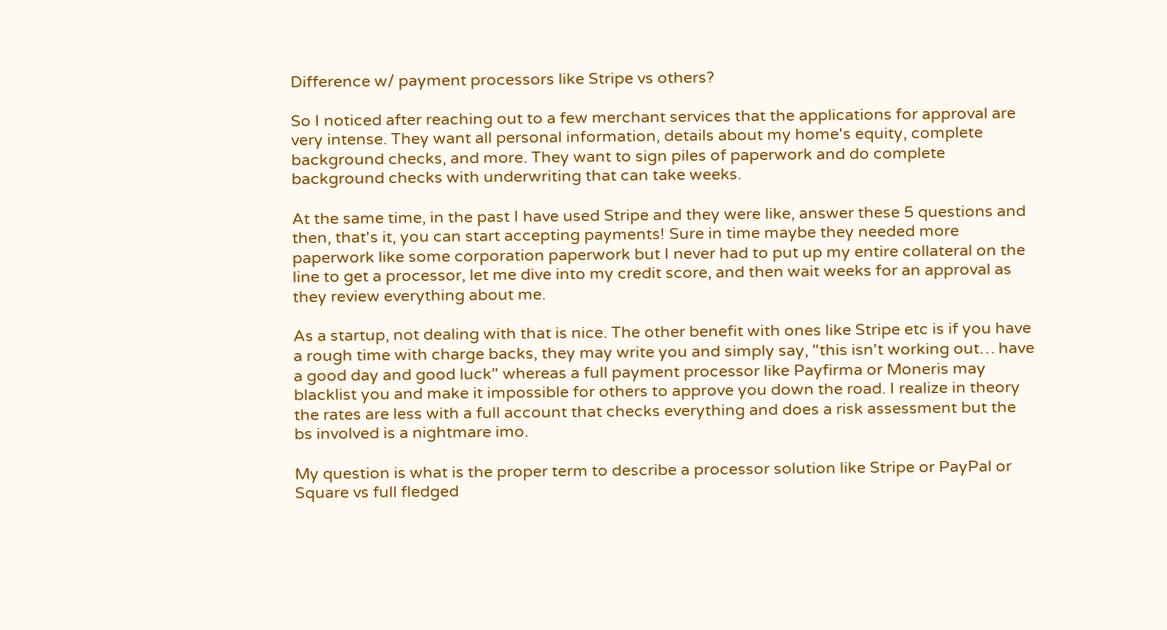Difference w/ payment processors like Stripe vs others?

So I noticed after reaching out to a few merchant services that the applications for approval are very intense. They want all personal information, details about my home's equity, complete background checks, and more. They want to sign piles of paperwork and do complete background checks with underwriting that can take weeks.

At the same time, in the past I have used Stripe and they were like, answer these 5 questions and then, that's it, you can start accepting payments! Sure in time maybe they needed more paperwork like some corporation paperwork but I never had to put up my entire collateral on the line to get a processor, let me dive into my credit score, and then wait weeks for an approval as they review everything about me.

As a startup, not dealing with that is nice. The other benefit with ones like Stripe etc is if you have a rough time with charge backs, they may write you and simply say, "this isn't working out… have a good day and good luck" whereas a full payment processor like Payfirma or Moneris may blacklist you and make it impossible for others to approve you down the road. I realize in theory the rates are less with a full account that checks everything and does a risk assessment but the bs involved is a nightmare imo.

My question is what is the proper term to describe a processor solution like Stripe or PayPal or Square vs full fledged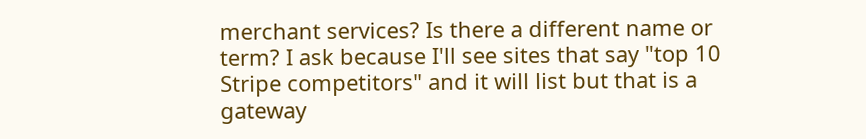merchant services? Is there a different name or term? I ask because I'll see sites that say "top 10 Stripe competitors" and it will list but that is a gateway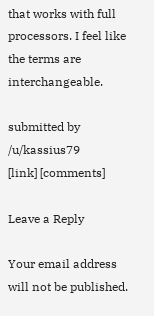that works with full processors. I feel like the terms are interchangeable.

submitted by /u/kassius79
[link] [comments]

Leave a Reply

Your email address will not be published.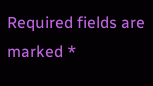Required fields are marked *